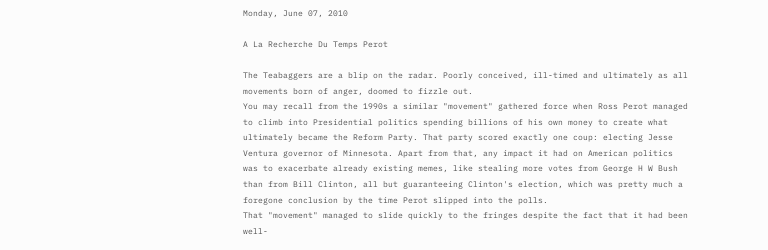Monday, June 07, 2010

A La Recherche Du Temps Perot

The Teabaggers are a blip on the radar. Poorly conceived, ill-timed and ultimately as all movements born of anger, doomed to fizzle out.
You may recall from the 1990s a similar "movement" gathered force when Ross Perot managed to climb into Presidential politics spending billions of his own money to create what ultimately became the Reform Party. That party scored exactly one coup: electing Jesse Ventura governor of Minnesota. Apart from that, any impact it had on American politics was to exacerbate already existing memes, like stealing more votes from George H W Bush than from Bill Clinton, all but guaranteeing Clinton's election, which was pretty much a foregone conclusion by the time Perot slipped into the polls.
That "movement" managed to slide quickly to the fringes despite the fact that it had been well-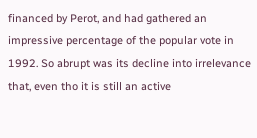financed by Perot, and had gathered an impressive percentage of the popular vote in 1992. So abrupt was its decline into irrelevance that, even tho it is still an active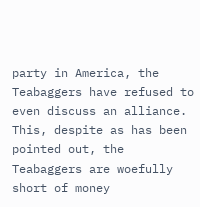party in America, the Teabaggers have refused to even discuss an alliance.
This, despite as has been pointed out, the Teabaggers are woefully short of money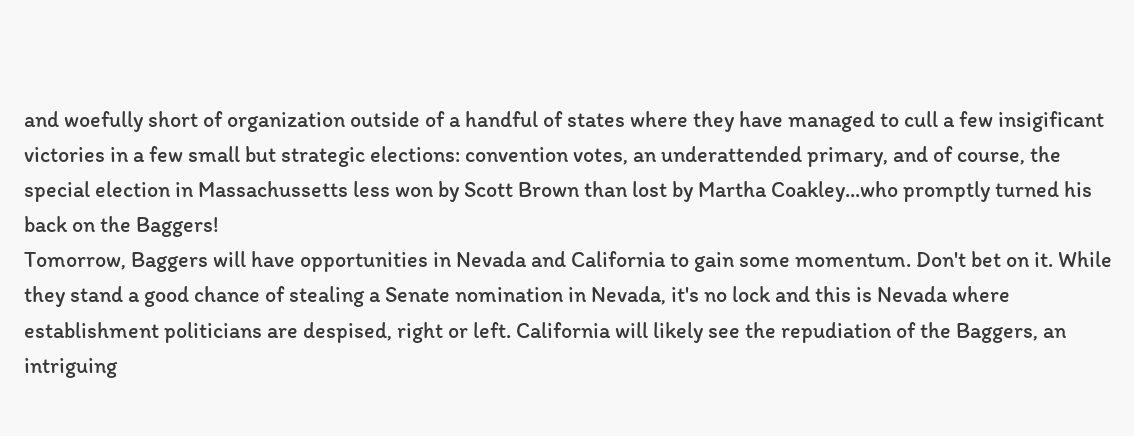and woefully short of organization outside of a handful of states where they have managed to cull a few insigificant victories in a few small but strategic elections: convention votes, an underattended primary, and of course, the special election in Massachussetts less won by Scott Brown than lost by Martha Coakley...who promptly turned his back on the Baggers!
Tomorrow, Baggers will have opportunities in Nevada and California to gain some momentum. Don't bet on it. While they stand a good chance of stealing a Senate nomination in Nevada, it's no lock and this is Nevada where establishment politicians are despised, right or left. California will likely see the repudiation of the Baggers, an intriguing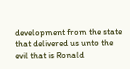development from the state that delivered us unto the evil that is Ronald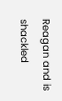Reagan and is shackled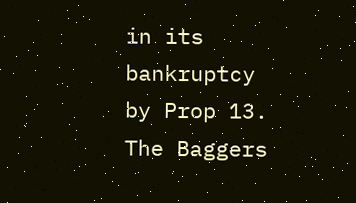in its bankruptcy by Prop 13.
The Baggers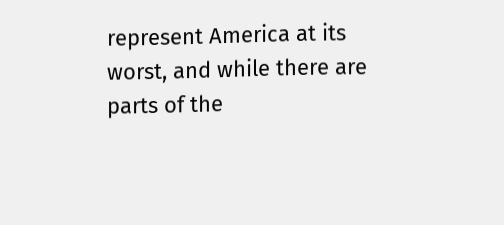represent America at its worst, and while there are parts of the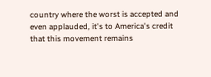country where the worst is accepted and even applauded, it's to America's credit that this movement remains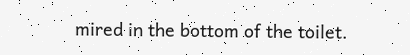mired in the bottom of the toilet.